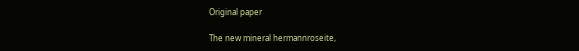Original paper

The new mineral hermannroseite,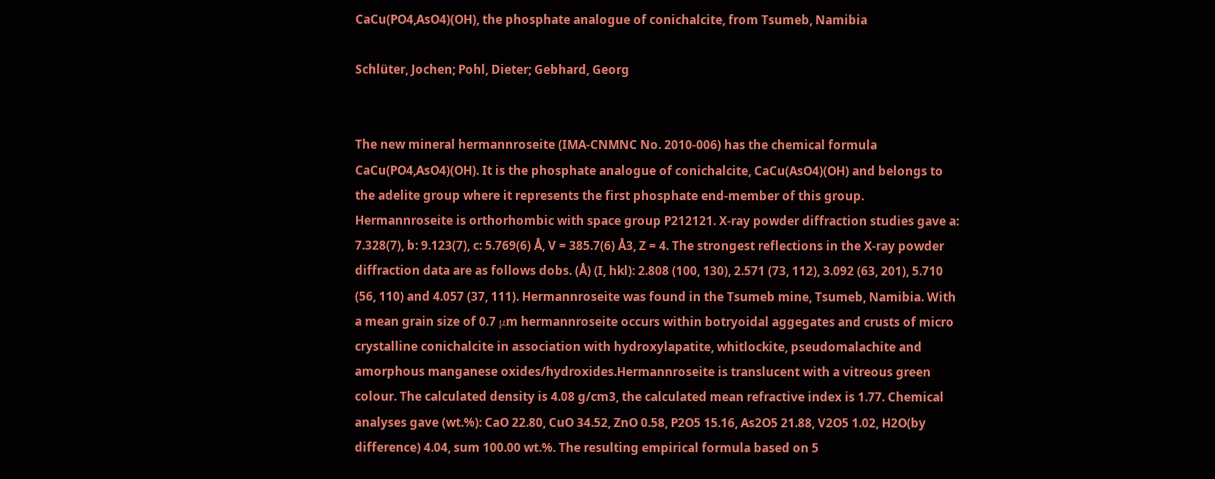CaCu(PO4,AsO4)(OH), the phosphate analogue of conichalcite, from Tsumeb, Namibia

Schlüter, Jochen; Pohl, Dieter; Gebhard, Georg


The new mineral hermannroseite (IMA-CNMNC No. 2010-006) has the chemical formula CaCu(PO4,AsO4)(OH). It is the phosphate analogue of conichalcite, CaCu(AsO4)(OH) and belongs to the adelite group where it represents the first phosphate end-member of this group. Hermannroseite is orthorhombic with space group P212121. X-ray powder diffraction studies gave a: 7.328(7), b: 9.123(7), c: 5.769(6) Å, V = 385.7(6) Å3, Z = 4. The strongest reflections in the X-ray powder diffraction data are as follows dobs. (Å) (I, hkl): 2.808 (100, 130), 2.571 (73, 112), 3.092 (63, 201), 5.710 (56, 110) and 4.057 (37, 111). Hermannroseite was found in the Tsumeb mine, Tsumeb, Namibia. With a mean grain size of 0.7 μm hermannroseite occurs within botryoidal aggegates and crusts of micro crystalline conichalcite in association with hydroxylapatite, whitlockite, pseudomalachite and amorphous manganese oxides/hydroxides.Hermannroseite is translucent with a vitreous green colour. The calculated density is 4.08 g/cm3, the calculated mean refractive index is 1.77. Chemical analyses gave (wt.%): CaO 22.80, CuO 34.52, ZnO 0.58, P2O5 15.16, As2O5 21.88, V2O5 1.02, H2O(by difference) 4.04, sum 100.00 wt.%. The resulting empirical formula based on 5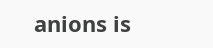anions is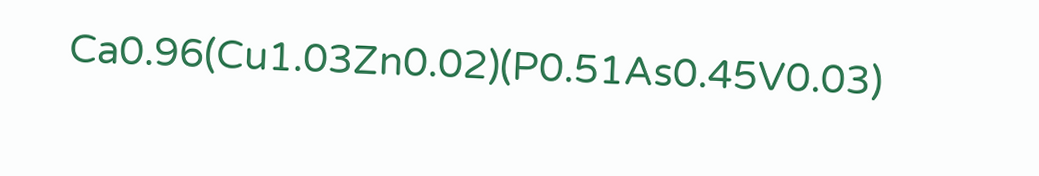Ca0.96(Cu1.03Zn0.02)(P0.51As0.45V0.03)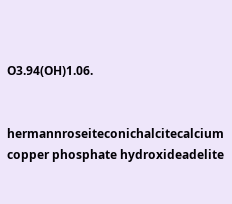O3.94(OH)1.06.


hermannroseiteconichalcitecalcium copper phosphate hydroxideadelite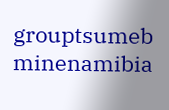grouptsumeb minenamibia